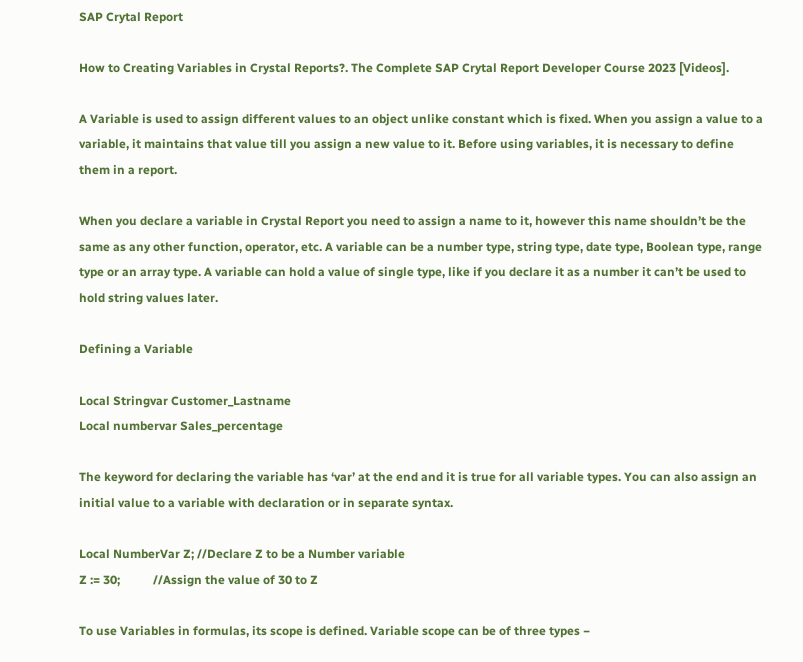SAP Crytal Report

How to Creating Variables in Crystal Reports?. The Complete SAP Crytal Report Developer Course 2023 [Videos].

A Variable is used to assign different values to an object unlike constant which is fixed. When you assign a value to a variable, it maintains that value till you assign a new value to it. Before using variables, it is necessary to define them in a report.

When you declare a variable in Crystal Report you need to assign a name to it, however this name shouldn’t be the same as any other function, operator, etc. A variable can be a number type, string type, date type, Boolean type, range type or an array type. A variable can hold a value of single type, like if you declare it as a number it can’t be used to hold string values later.

Defining a Variable

Local Stringvar Customer_Lastname
Local numbervar Sales_percentage

The keyword for declaring the variable has ‘var’ at the end and it is true for all variable types. You can also assign an initial value to a variable with declaration or in separate syntax.

Local NumberVar Z; //Declare Z to be a Number variable
Z := 30;           //Assign the value of 30 to Z

To use Variables in formulas, its scope is defined. Variable scope can be of three types −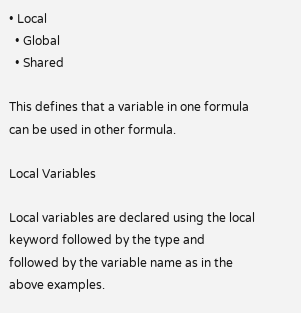• Local
  • Global
  • Shared

This defines that a variable in one formula can be used in other formula.

Local Variables

Local variables are declared using the local keyword followed by the type and followed by the variable name as in the above examples.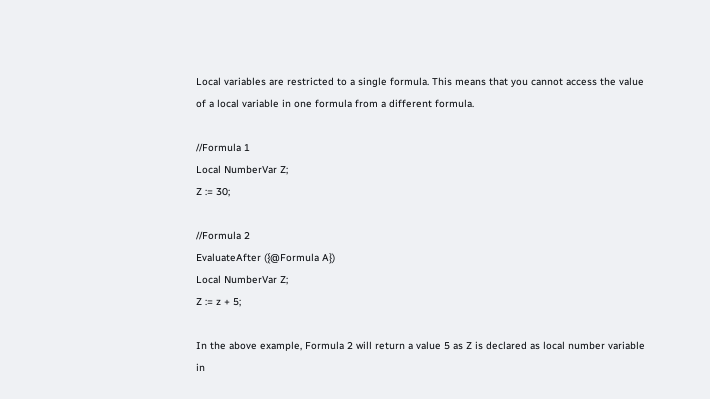Local variables are restricted to a single formula. This means that you cannot access the value of a local variable in one formula from a different formula.

//Formula 1
Local NumberVar Z;
Z := 30;

//Formula 2
EvaluateAfter ({@Formula A})
Local NumberVar Z;
Z := z + 5;

In the above example, Formula 2 will return a value 5 as Z is declared as local number variable in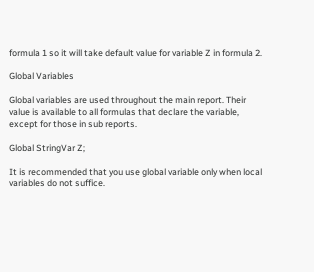formula 1 so it will take default value for variable Z in formula 2.

Global Variables

Global variables are used throughout the main report. Their value is available to all formulas that declare the variable, except for those in sub reports.

Global StringVar Z;

It is recommended that you use global variable only when local variables do not suffice.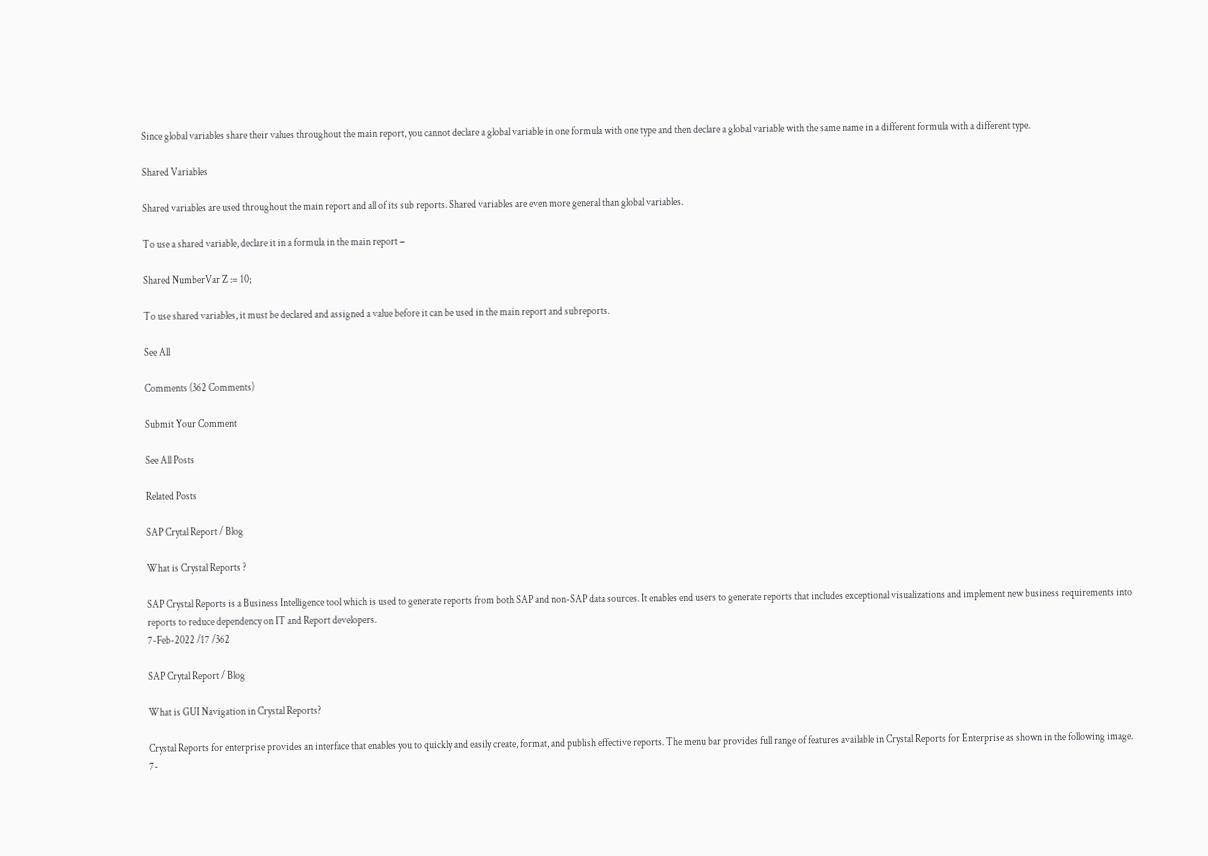Since global variables share their values throughout the main report, you cannot declare a global variable in one formula with one type and then declare a global variable with the same name in a different formula with a different type.

Shared Variables

Shared variables are used throughout the main report and all of its sub reports. Shared variables are even more general than global variables.

To use a shared variable, declare it in a formula in the main report −

Shared NumberVar Z := 10;

To use shared variables, it must be declared and assigned a value before it can be used in the main report and subreports.

See All

Comments (362 Comments)

Submit Your Comment

See All Posts

Related Posts

SAP Crytal Report / Blog

What is Crystal Reports ?

SAP Crystal Reports is a Business Intelligence tool which is used to generate reports from both SAP and non-SAP data sources. It enables end users to generate reports that includes exceptional visualizations and implement new business requirements into reports to reduce dependency on IT and Report developers.
7-Feb-2022 /17 /362

SAP Crytal Report / Blog

What is GUI Navigation in Crystal Reports?

Crystal Reports for enterprise provides an interface that enables you to quickly and easily create, format, and publish effective reports. The menu bar provides full range of features available in Crystal Reports for Enterprise as shown in the following image.
7-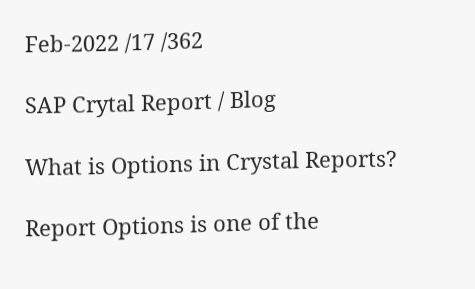Feb-2022 /17 /362

SAP Crytal Report / Blog

What is Options in Crystal Reports?

Report Options is one of the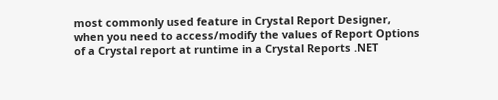most commonly used feature in Crystal Report Designer, when you need to access/modify the values of Report Options of a Crystal report at runtime in a Crystal Reports .NET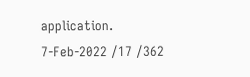application.
7-Feb-2022 /17 /362